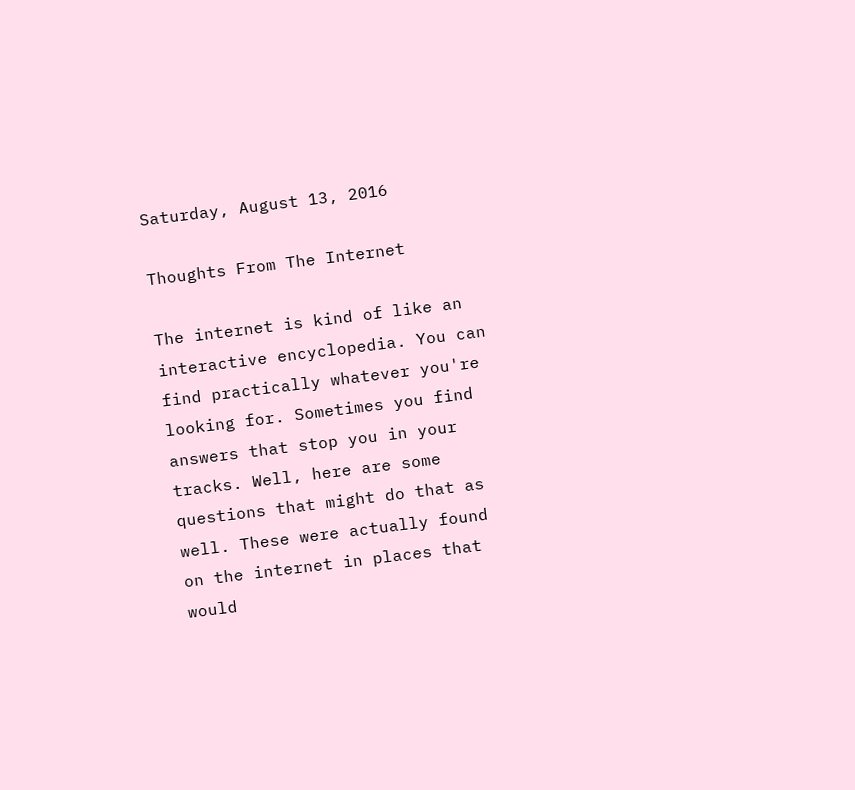Saturday, August 13, 2016

Thoughts From The Internet

The internet is kind of like an interactive encyclopedia. You can find practically whatever you're looking for. Sometimes you find answers that stop you in your tracks. Well, here are some questions that might do that as well. These were actually found on the internet in places that would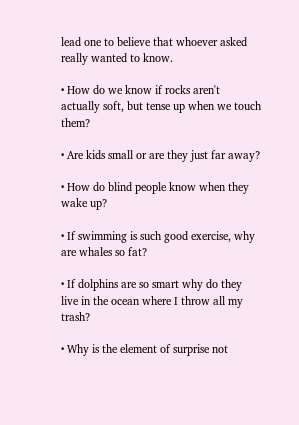lead one to believe that whoever asked really wanted to know.

• How do we know if rocks aren't actually soft, but tense up when we touch them?

• Are kids small or are they just far away?

• How do blind people know when they wake up?

• If swimming is such good exercise, why are whales so fat?

• If dolphins are so smart why do they live in the ocean where I throw all my trash?

• Why is the element of surprise not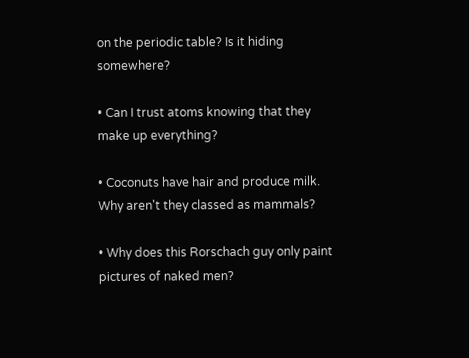on the periodic table? Is it hiding somewhere?

• Can I trust atoms knowing that they make up everything?

• Coconuts have hair and produce milk. Why aren't they classed as mammals?

• Why does this Rorschach guy only paint pictures of naked men?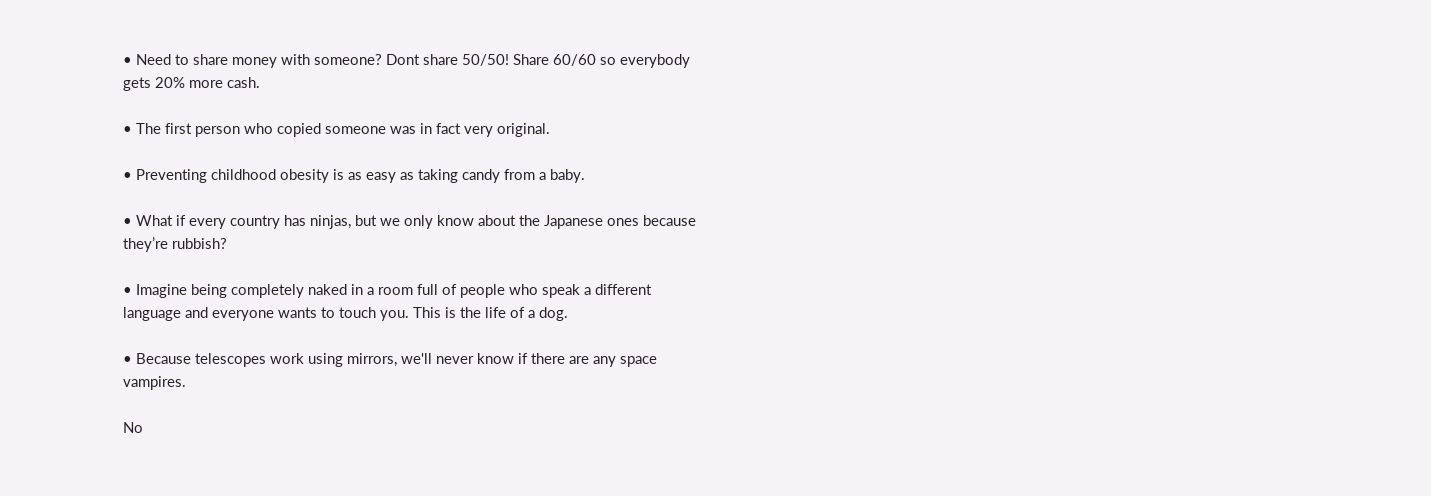• Need to share money with someone? Dont share 50/50! Share 60/60 so everybody gets 20% more cash.

• The first person who copied someone was in fact very original.

• Preventing childhood obesity is as easy as taking candy from a baby.

• What if every country has ninjas, but we only know about the Japanese ones because they’re rubbish?

• Imagine being completely naked in a room full of people who speak a different language and everyone wants to touch you. This is the life of a dog.

• Because telescopes work using mirrors, we'll never know if there are any space vampires.

No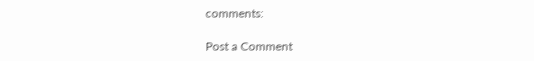comments:

Post a Comment